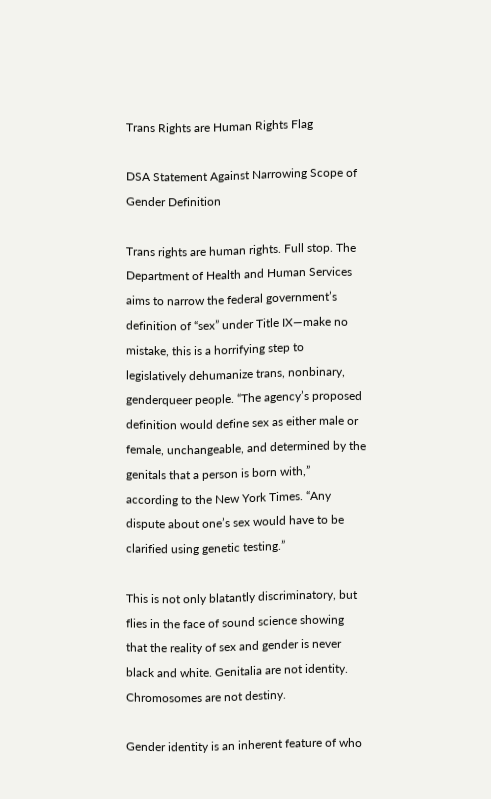Trans Rights are Human Rights Flag

DSA Statement Against Narrowing Scope of Gender Definition

Trans rights are human rights. Full stop. The Department of Health and Human Services aims to narrow the federal government’s definition of “sex” under Title IX—make no mistake, this is a horrifying step to legislatively dehumanize trans, nonbinary, genderqueer people. “The agency’s proposed definition would define sex as either male or female, unchangeable, and determined by the genitals that a person is born with,”  according to the New York Times. “Any dispute about one’s sex would have to be clarified using genetic testing.”

This is not only blatantly discriminatory, but flies in the face of sound science showing that the reality of sex and gender is never black and white. Genitalia are not identity. Chromosomes are not destiny.

Gender identity is an inherent feature of who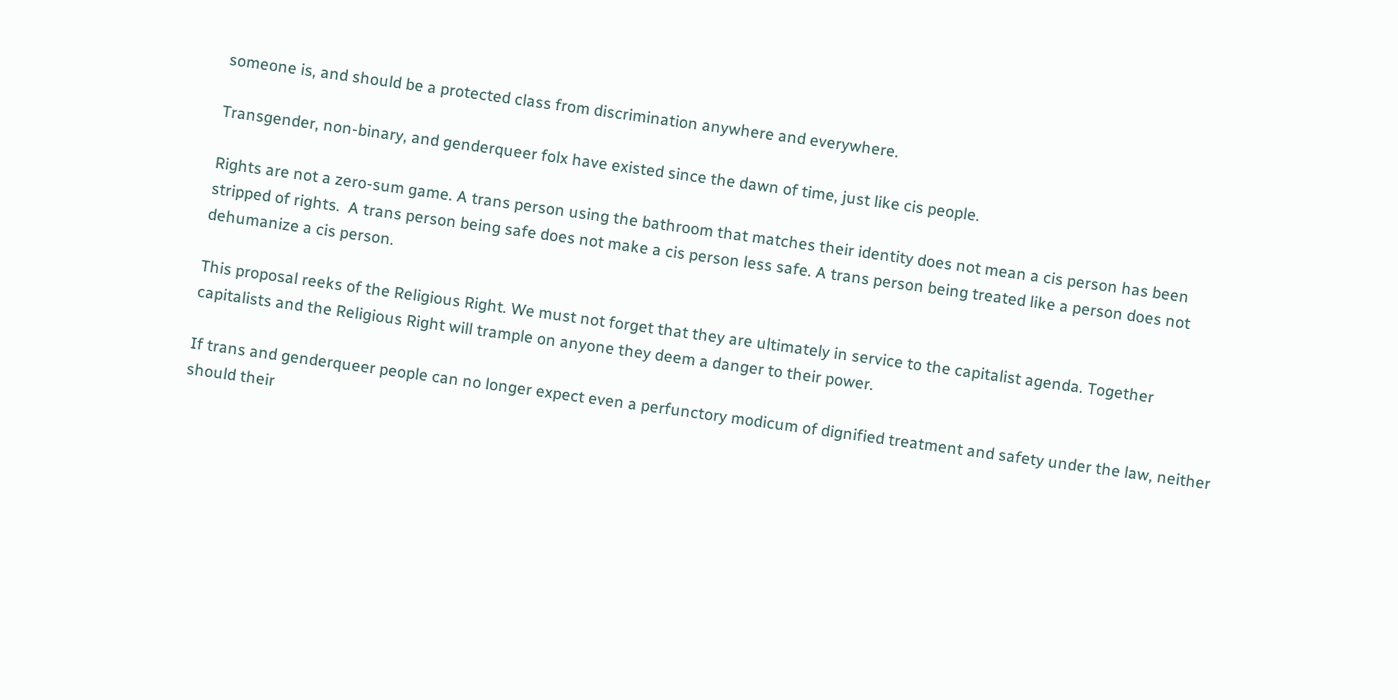someone is, and should be a protected class from discrimination anywhere and everywhere.

Transgender, non-binary, and genderqueer folx have existed since the dawn of time, just like cis people.

Rights are not a zero-sum game. A trans person using the bathroom that matches their identity does not mean a cis person has been stripped of rights.  A trans person being safe does not make a cis person less safe. A trans person being treated like a person does not dehumanize a cis person.

This proposal reeks of the Religious Right. We must not forget that they are ultimately in service to the capitalist agenda. Together capitalists and the Religious Right will trample on anyone they deem a danger to their power.

If trans and genderqueer people can no longer expect even a perfunctory modicum of dignified treatment and safety under the law, neither should their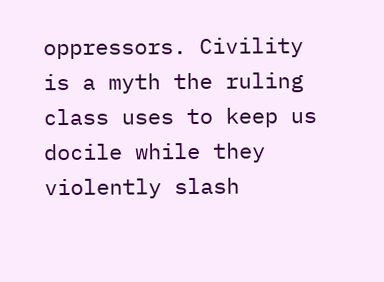oppressors. Civility is a myth the ruling class uses to keep us docile while they violently slash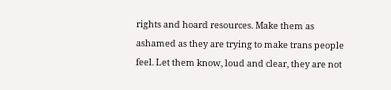rights and hoard resources. Make them as ashamed as they are trying to make trans people feel. Let them know, loud and clear, they are not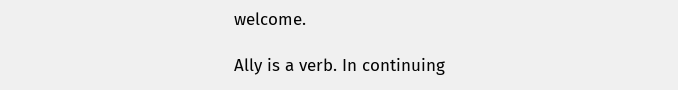welcome.

Ally is a verb. In continuing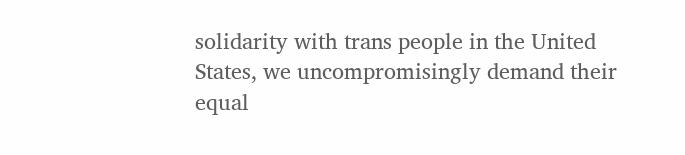solidarity with trans people in the United States, we uncompromisingly demand their equal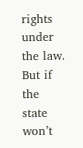rights under the law. But if the state won’t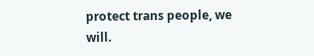protect trans people, we will.